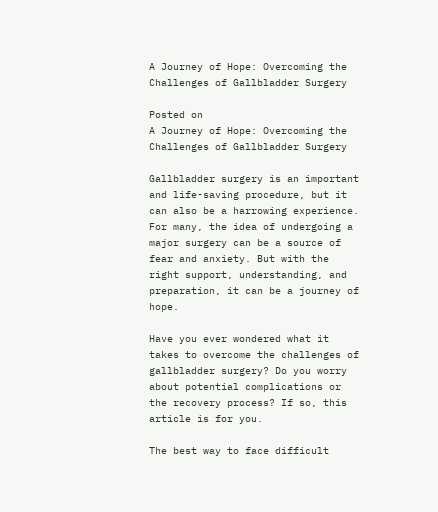A Journey of Hope: Overcoming the Challenges of Gallbladder Surgery

Posted on
A Journey of Hope: Overcoming the Challenges of Gallbladder Surgery

Gallbladder surgery is an important and life-saving procedure, but it can also be a harrowing experience. For many, the idea of undergoing a major surgery can be a source of fear and anxiety. But with the right support, understanding, and preparation, it can be a journey of hope.

Have you ever wondered what it takes to overcome the challenges of gallbladder surgery? Do you worry about potential complications or the recovery process? If so, this article is for you.

The best way to face difficult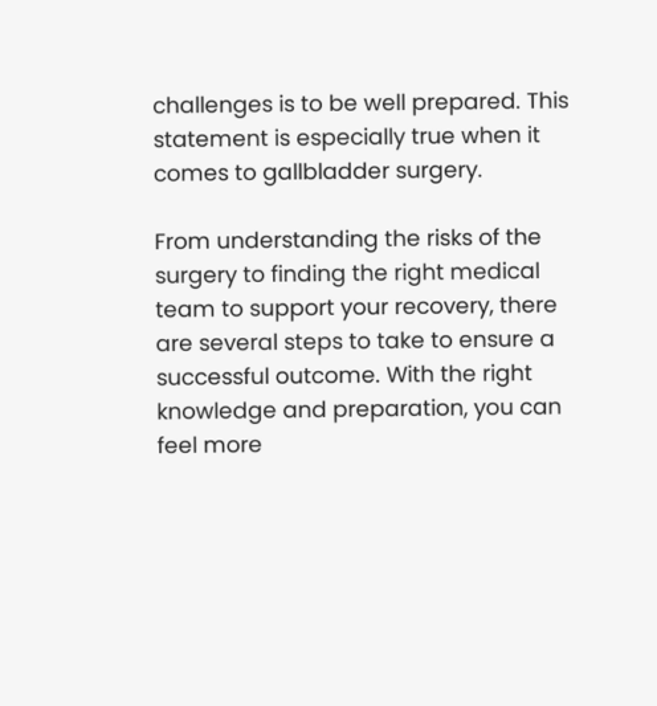challenges is to be well prepared. This statement is especially true when it comes to gallbladder surgery.

From understanding the risks of the surgery to finding the right medical team to support your recovery, there are several steps to take to ensure a successful outcome. With the right knowledge and preparation, you can feel more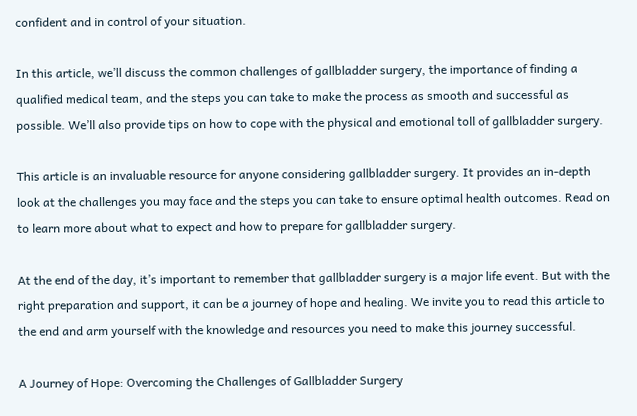confident and in control of your situation.

In this article, we’ll discuss the common challenges of gallbladder surgery, the importance of finding a qualified medical team, and the steps you can take to make the process as smooth and successful as possible. We’ll also provide tips on how to cope with the physical and emotional toll of gallbladder surgery.

This article is an invaluable resource for anyone considering gallbladder surgery. It provides an in-depth look at the challenges you may face and the steps you can take to ensure optimal health outcomes. Read on to learn more about what to expect and how to prepare for gallbladder surgery.

At the end of the day, it’s important to remember that gallbladder surgery is a major life event. But with the right preparation and support, it can be a journey of hope and healing. We invite you to read this article to the end and arm yourself with the knowledge and resources you need to make this journey successful.

A Journey of Hope: Overcoming the Challenges of Gallbladder Surgery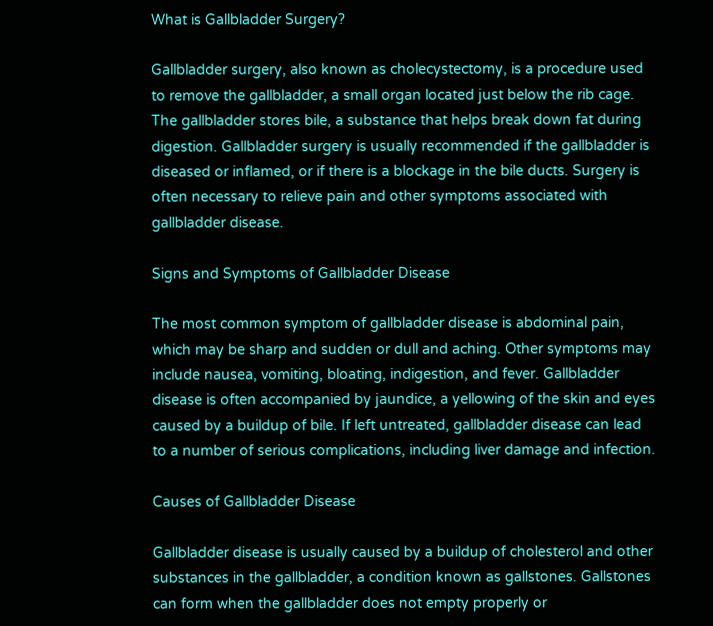What is Gallbladder Surgery?

Gallbladder surgery, also known as cholecystectomy, is a procedure used to remove the gallbladder, a small organ located just below the rib cage. The gallbladder stores bile, a substance that helps break down fat during digestion. Gallbladder surgery is usually recommended if the gallbladder is diseased or inflamed, or if there is a blockage in the bile ducts. Surgery is often necessary to relieve pain and other symptoms associated with gallbladder disease.

Signs and Symptoms of Gallbladder Disease

The most common symptom of gallbladder disease is abdominal pain, which may be sharp and sudden or dull and aching. Other symptoms may include nausea, vomiting, bloating, indigestion, and fever. Gallbladder disease is often accompanied by jaundice, a yellowing of the skin and eyes caused by a buildup of bile. If left untreated, gallbladder disease can lead to a number of serious complications, including liver damage and infection.

Causes of Gallbladder Disease

Gallbladder disease is usually caused by a buildup of cholesterol and other substances in the gallbladder, a condition known as gallstones. Gallstones can form when the gallbladder does not empty properly or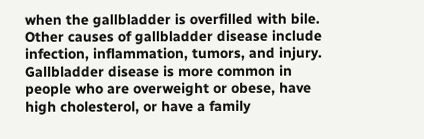when the gallbladder is overfilled with bile. Other causes of gallbladder disease include infection, inflammation, tumors, and injury. Gallbladder disease is more common in people who are overweight or obese, have high cholesterol, or have a family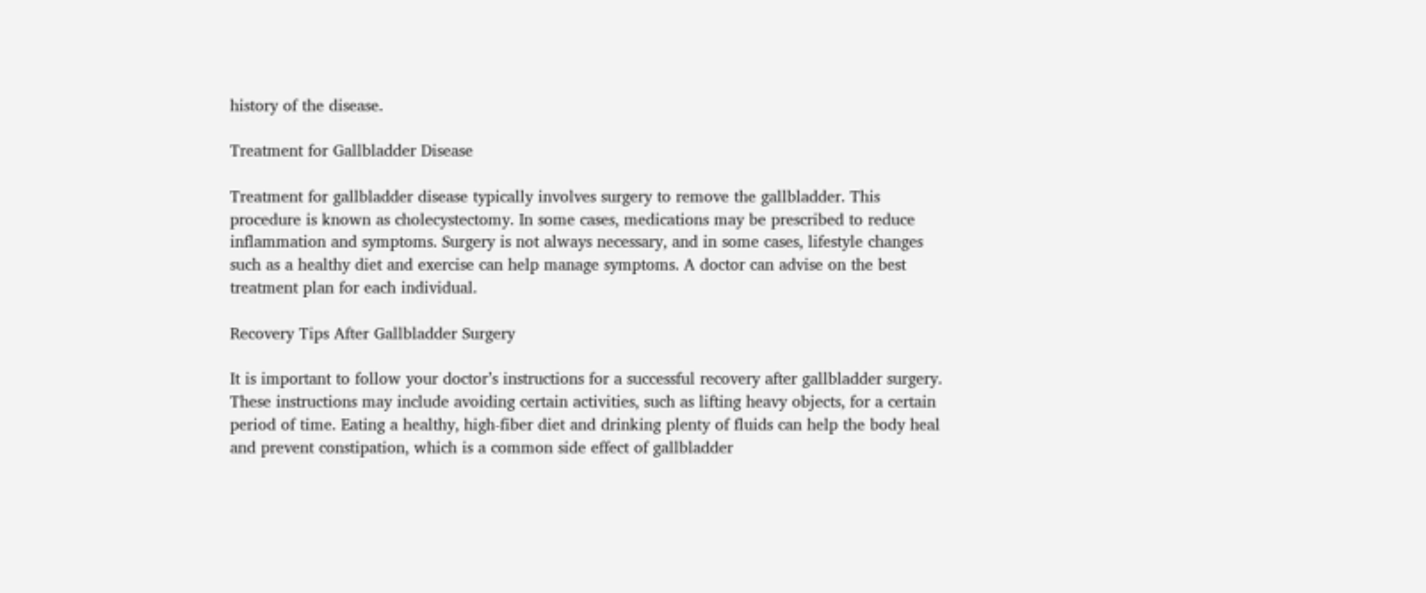history of the disease.

Treatment for Gallbladder Disease

Treatment for gallbladder disease typically involves surgery to remove the gallbladder. This procedure is known as cholecystectomy. In some cases, medications may be prescribed to reduce inflammation and symptoms. Surgery is not always necessary, and in some cases, lifestyle changes such as a healthy diet and exercise can help manage symptoms. A doctor can advise on the best treatment plan for each individual.

Recovery Tips After Gallbladder Surgery

It is important to follow your doctor’s instructions for a successful recovery after gallbladder surgery. These instructions may include avoiding certain activities, such as lifting heavy objects, for a certain period of time. Eating a healthy, high-fiber diet and drinking plenty of fluids can help the body heal and prevent constipation, which is a common side effect of gallbladder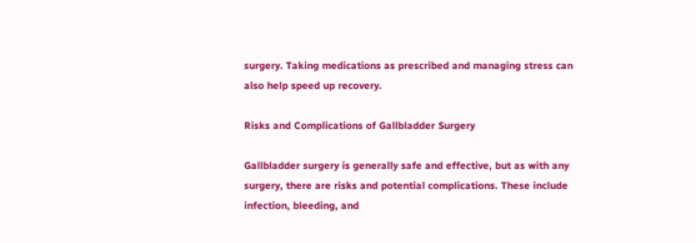surgery. Taking medications as prescribed and managing stress can also help speed up recovery.

Risks and Complications of Gallbladder Surgery

Gallbladder surgery is generally safe and effective, but as with any surgery, there are risks and potential complications. These include infection, bleeding, and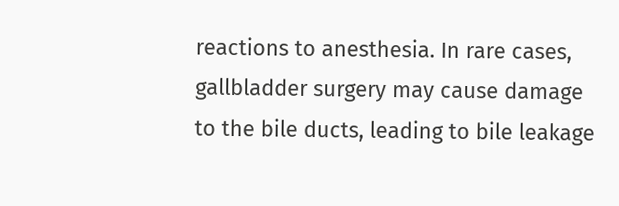reactions to anesthesia. In rare cases, gallbladder surgery may cause damage to the bile ducts, leading to bile leakage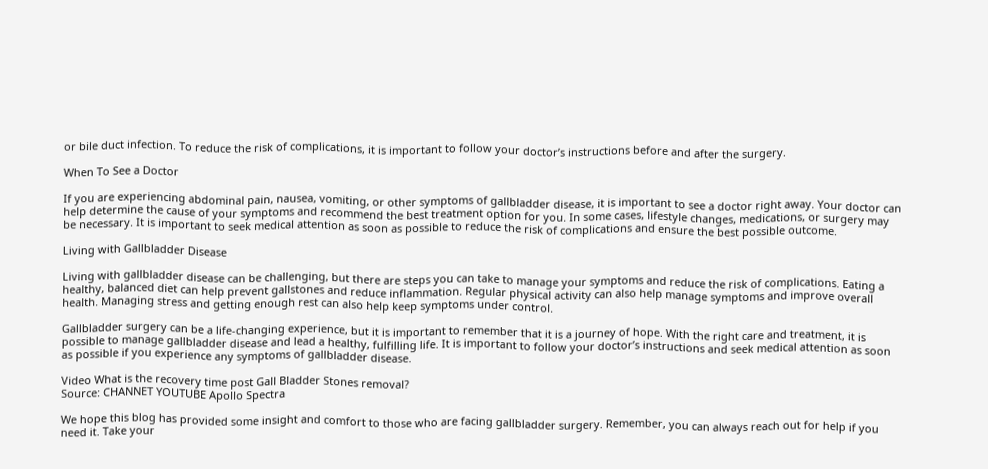or bile duct infection. To reduce the risk of complications, it is important to follow your doctor’s instructions before and after the surgery.

When To See a Doctor

If you are experiencing abdominal pain, nausea, vomiting, or other symptoms of gallbladder disease, it is important to see a doctor right away. Your doctor can help determine the cause of your symptoms and recommend the best treatment option for you. In some cases, lifestyle changes, medications, or surgery may be necessary. It is important to seek medical attention as soon as possible to reduce the risk of complications and ensure the best possible outcome.

Living with Gallbladder Disease

Living with gallbladder disease can be challenging, but there are steps you can take to manage your symptoms and reduce the risk of complications. Eating a healthy, balanced diet can help prevent gallstones and reduce inflammation. Regular physical activity can also help manage symptoms and improve overall health. Managing stress and getting enough rest can also help keep symptoms under control.

Gallbladder surgery can be a life-changing experience, but it is important to remember that it is a journey of hope. With the right care and treatment, it is possible to manage gallbladder disease and lead a healthy, fulfilling life. It is important to follow your doctor’s instructions and seek medical attention as soon as possible if you experience any symptoms of gallbladder disease.

Video What is the recovery time post Gall Bladder Stones removal?
Source: CHANNET YOUTUBE Apollo Spectra

We hope this blog has provided some insight and comfort to those who are facing gallbladder surgery. Remember, you can always reach out for help if you need it. Take your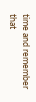time and remember that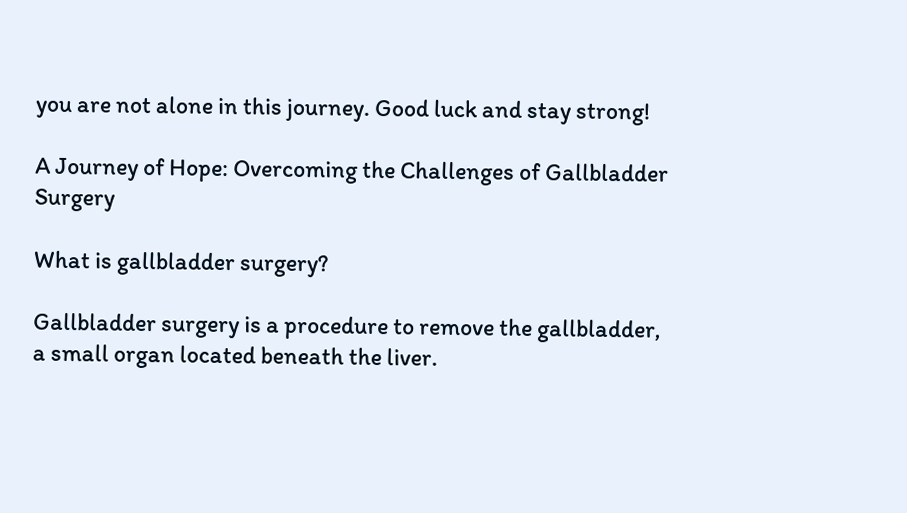you are not alone in this journey. Good luck and stay strong!

A Journey of Hope: Overcoming the Challenges of Gallbladder Surgery

What is gallbladder surgery?

Gallbladder surgery is a procedure to remove the gallbladder, a small organ located beneath the liver.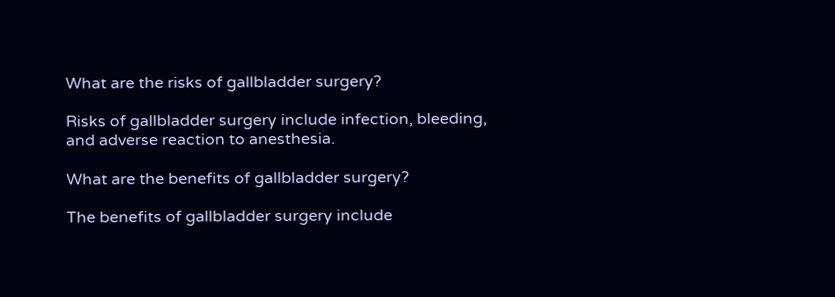What are the risks of gallbladder surgery?

Risks of gallbladder surgery include infection, bleeding, and adverse reaction to anesthesia.

What are the benefits of gallbladder surgery?

The benefits of gallbladder surgery include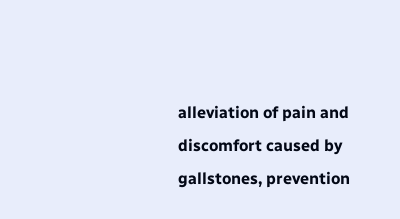alleviation of pain and discomfort caused by gallstones, prevention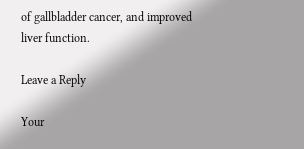of gallbladder cancer, and improved liver function.

Leave a Reply

Your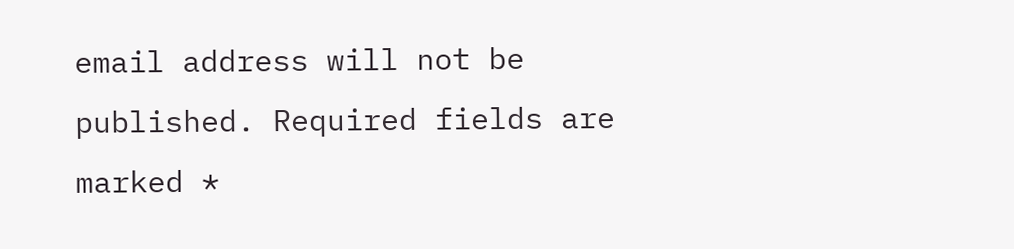email address will not be published. Required fields are marked *